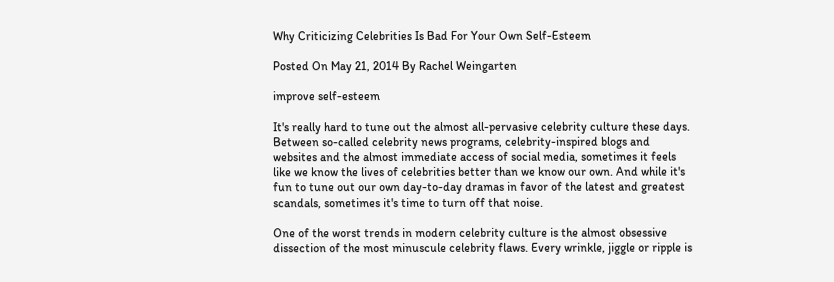Why Criticizing Celebrities Is Bad For Your Own Self-Esteem

Posted On May 21, 2014 By Rachel Weingarten

improve self-esteem

It's really hard to tune out the almost all-pervasive celebrity culture these days. Between so-called celebrity news programs, celebrity-inspired blogs and websites and the almost immediate access of social media, sometimes it feels like we know the lives of celebrities better than we know our own. And while it's fun to tune out our own day-to-day dramas in favor of the latest and greatest scandals, sometimes it's time to turn off that noise.

One of the worst trends in modern celebrity culture is the almost obsessive dissection of the most minuscule celebrity flaws. Every wrinkle, jiggle or ripple is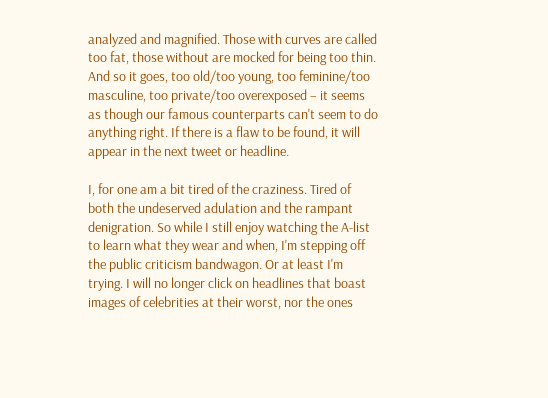analyzed and magnified. Those with curves are called too fat, those without are mocked for being too thin. And so it goes, too old/too young, too feminine/too masculine, too private/too overexposed – it seems as though our famous counterparts can't seem to do anything right. If there is a flaw to be found, it will appear in the next tweet or headline.

I, for one am a bit tired of the craziness. Tired of both the undeserved adulation and the rampant denigration. So while I still enjoy watching the A-list to learn what they wear and when, I'm stepping off the public criticism bandwagon. Or at least I'm trying. I will no longer click on headlines that boast images of celebrities at their worst, nor the ones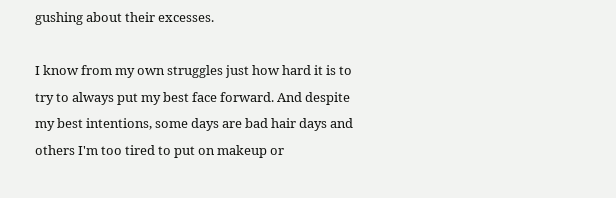gushing about their excesses.

I know from my own struggles just how hard it is to try to always put my best face forward. And despite my best intentions, some days are bad hair days and others I'm too tired to put on makeup or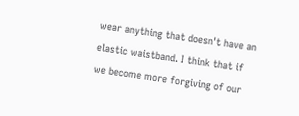wear anything that doesn't have an elastic waistband. I think that if we become more forgiving of our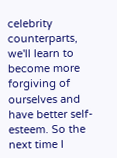celebrity counterparts, we'll learn to become more forgiving of ourselves and have better self-esteem. So the next time I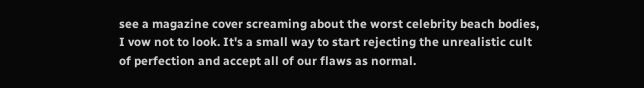see a magazine cover screaming about the worst celebrity beach bodies, I vow not to look. It's a small way to start rejecting the unrealistic cult of perfection and accept all of our flaws as normal.